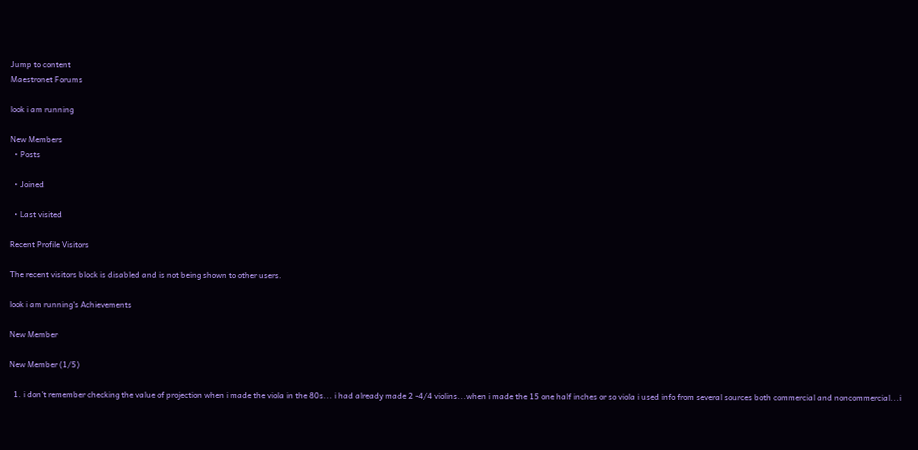Jump to content
Maestronet Forums

look i am running

New Members
  • Posts

  • Joined

  • Last visited

Recent Profile Visitors

The recent visitors block is disabled and is not being shown to other users.

look i am running's Achievements

New Member

New Member (1/5)

  1. i don't remember checking the value of projection when i made the viola in the 80s... i had already made 2 -4/4 violins...when i made the 15 one half inches or so viola i used info from several sources both commercial and noncommercial...i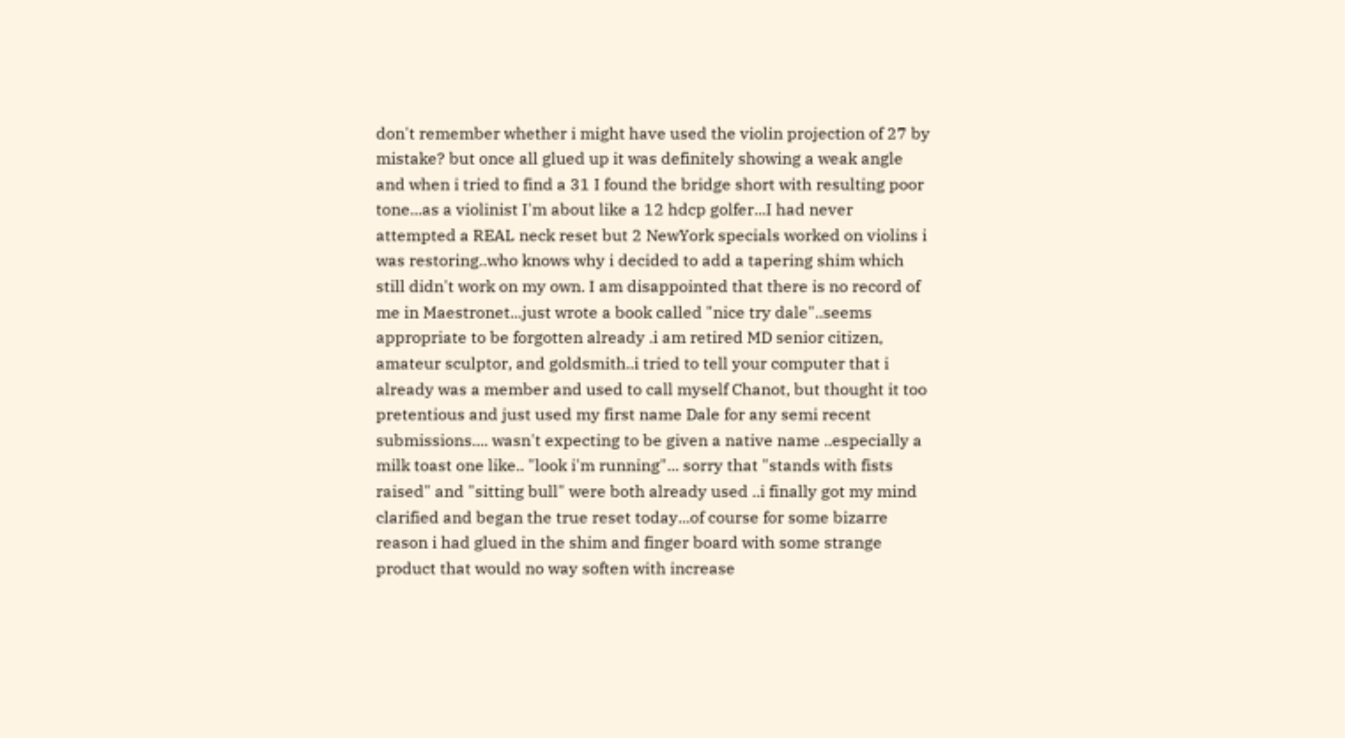don't remember whether i might have used the violin projection of 27 by mistake? but once all glued up it was definitely showing a weak angle and when i tried to find a 31 I found the bridge short with resulting poor tone...as a violinist I'm about like a 12 hdcp golfer...I had never attempted a REAL neck reset but 2 NewYork specials worked on violins i was restoring..who knows why i decided to add a tapering shim which still didn't work on my own. I am disappointed that there is no record of me in Maestronet...just wrote a book called "nice try dale"..seems appropriate to be forgotten already .i am retired MD senior citizen, amateur sculptor, and goldsmith..i tried to tell your computer that i already was a member and used to call myself Chanot, but thought it too pretentious and just used my first name Dale for any semi recent submissions.... wasn't expecting to be given a native name ..especially a milk toast one like.. "look i'm running"... sorry that "stands with fists raised" and "sitting bull" were both already used ..i finally got my mind clarified and began the true reset today...of course for some bizarre reason i had glued in the shim and finger board with some strange product that would no way soften with increase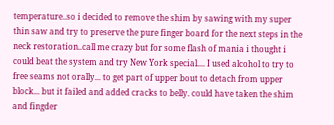temperature..so i decided to remove the shim by sawing with my super thin saw and try to preserve the pure finger board for the next steps in the neck restoration..call me crazy but for some flash of mania i thought i could beat the system and try New York special.... I used alcohol to try to free seams not orally... to get part of upper bout to detach from upper block... but it failed and added cracks to belly. could have taken the shim and fingder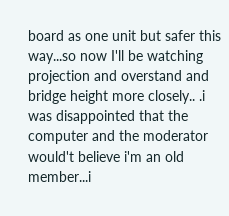board as one unit but safer this way...so now I'll be watching projection and overstand and bridge height more closely.. .i was disappointed that the computer and the moderator would't believe i'm an old member...i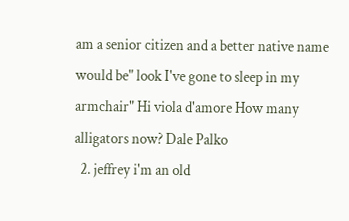am a senior citizen and a better native name would be" look I've gone to sleep in my armchair" Hi viola d'amore How many alligators now? Dale Palko
  2. jeffrey i'm an old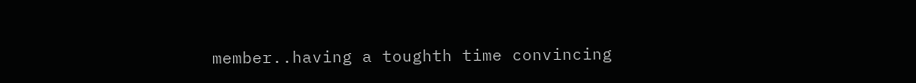member..having a toughth time convincing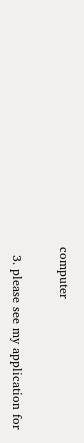computer

  3. please see my application for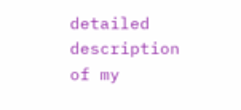detailed description of my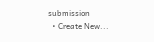submission
  • Create New...